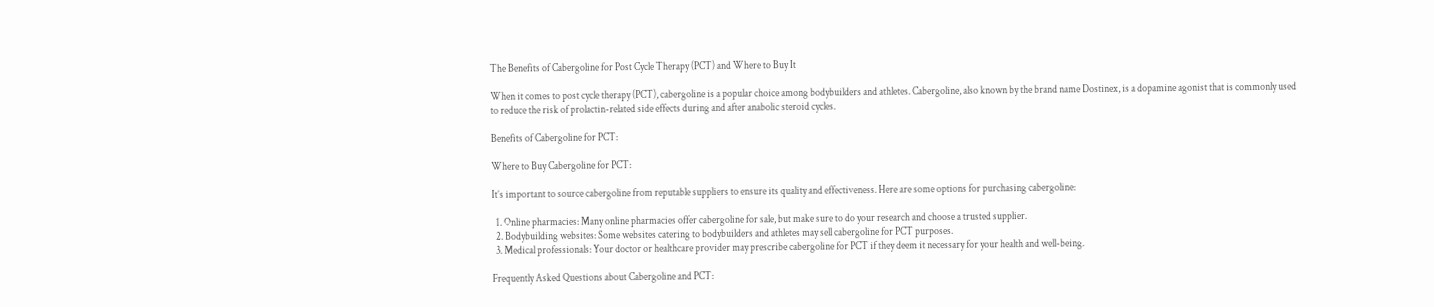The Benefits of Cabergoline for Post Cycle Therapy (PCT) and Where to Buy It

When it comes to post cycle therapy (PCT), cabergoline is a popular choice among bodybuilders and athletes. Cabergoline, also known by the brand name Dostinex, is a dopamine agonist that is commonly used to reduce the risk of prolactin-related side effects during and after anabolic steroid cycles.

Benefits of Cabergoline for PCT:

Where to Buy Cabergoline for PCT:

It’s important to source cabergoline from reputable suppliers to ensure its quality and effectiveness. Here are some options for purchasing cabergoline:

  1. Online pharmacies: Many online pharmacies offer cabergoline for sale, but make sure to do your research and choose a trusted supplier.
  2. Bodybuilding websites: Some websites catering to bodybuilders and athletes may sell cabergoline for PCT purposes.
  3. Medical professionals: Your doctor or healthcare provider may prescribe cabergoline for PCT if they deem it necessary for your health and well-being.

Frequently Asked Questions about Cabergoline and PCT: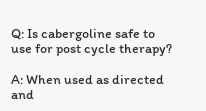Q: Is cabergoline safe to use for post cycle therapy?

A: When used as directed and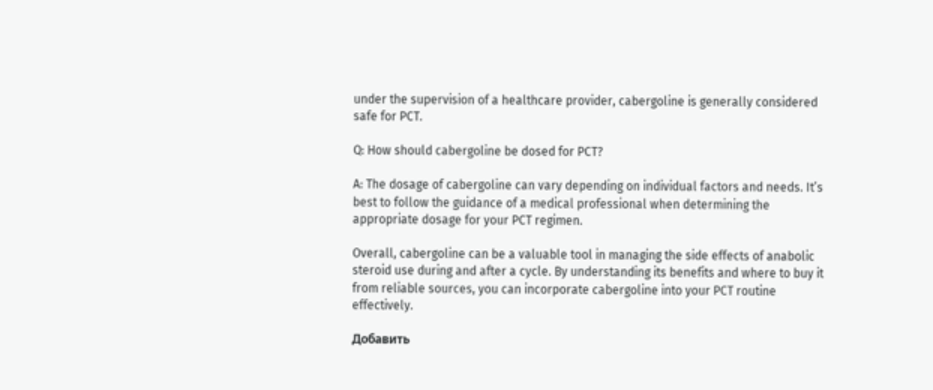under the supervision of a healthcare provider, cabergoline is generally considered safe for PCT.

Q: How should cabergoline be dosed for PCT?

A: The dosage of cabergoline can vary depending on individual factors and needs. It’s best to follow the guidance of a medical professional when determining the appropriate dosage for your PCT regimen.

Overall, cabergoline can be a valuable tool in managing the side effects of anabolic steroid use during and after a cycle. By understanding its benefits and where to buy it from reliable sources, you can incorporate cabergoline into your PCT routine effectively.

Добавить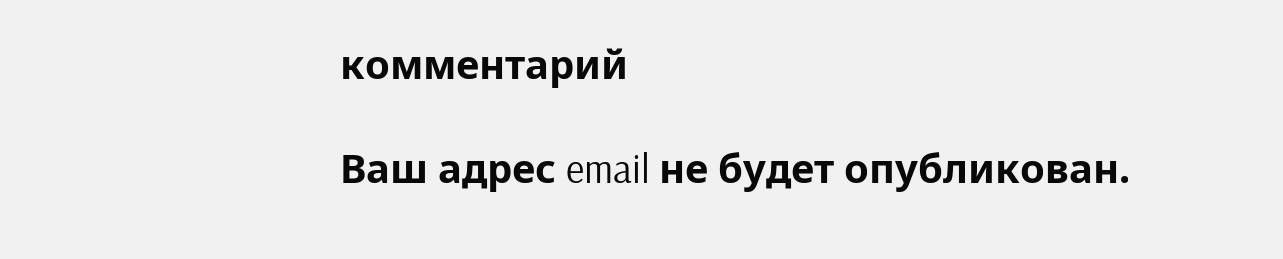комментарий

Ваш адрес email не будет опубликован.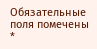Обязательные поля помечены *